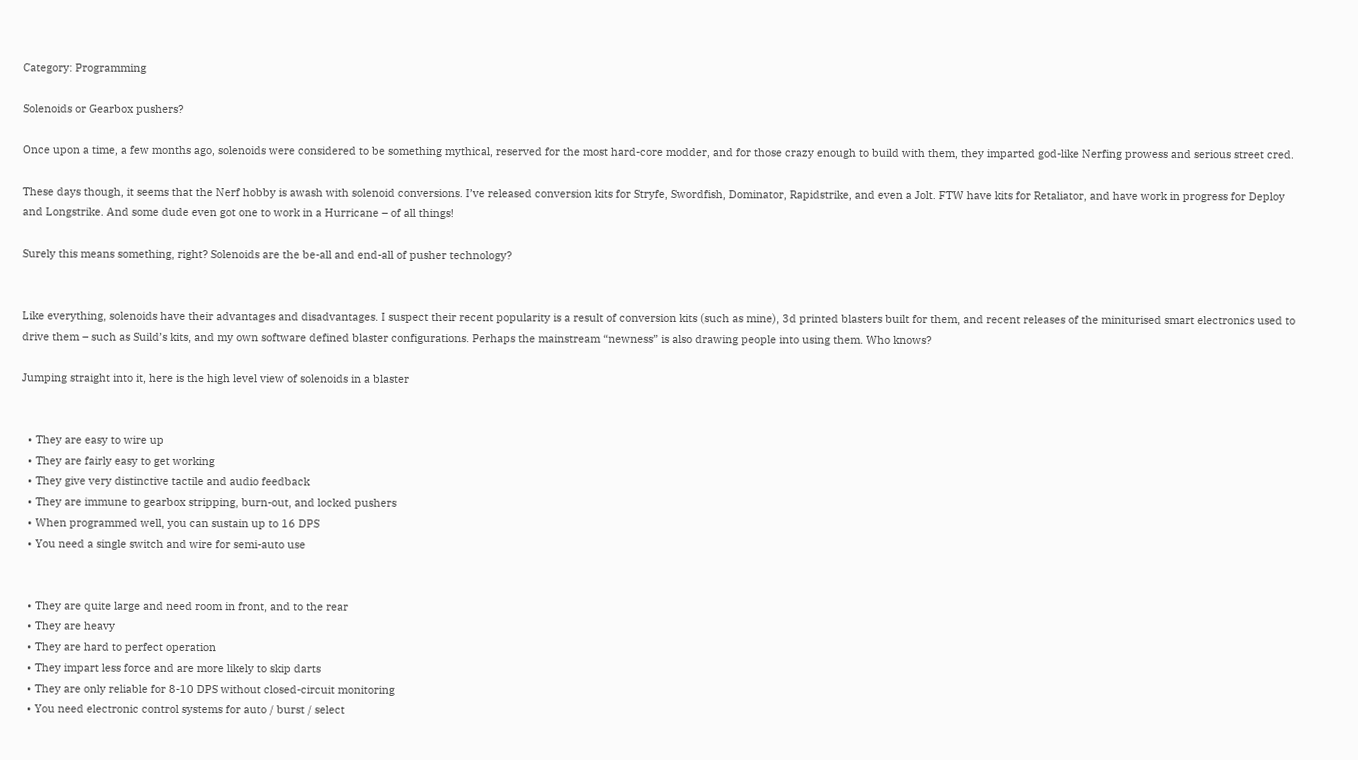Category: Programming

Solenoids or Gearbox pushers?

Once upon a time, a few months ago, solenoids were considered to be something mythical, reserved for the most hard-core modder, and for those crazy enough to build with them, they imparted god-like Nerfing prowess and serious street cred.

These days though, it seems that the Nerf hobby is awash with solenoid conversions. I’ve released conversion kits for Stryfe, Swordfish, Dominator, Rapidstrike, and even a Jolt. FTW have kits for Retaliator, and have work in progress for Deploy and Longstrike. And some dude even got one to work in a Hurricane – of all things!

Surely this means something, right? Solenoids are the be-all and end-all of pusher technology?


Like everything, solenoids have their advantages and disadvantages. I suspect their recent popularity is a result of conversion kits (such as mine), 3d printed blasters built for them, and recent releases of the miniturised smart electronics used to drive them – such as Suild’s kits, and my own software defined blaster configurations. Perhaps the mainstream “newness” is also drawing people into using them. Who knows?

Jumping straight into it, here is the high level view of solenoids in a blaster


  • They are easy to wire up
  • They are fairly easy to get working
  • They give very distinctive tactile and audio feedback
  • They are immune to gearbox stripping, burn-out, and locked pushers
  • When programmed well, you can sustain up to 16 DPS
  • You need a single switch and wire for semi-auto use


  • They are quite large and need room in front, and to the rear
  • They are heavy
  • They are hard to perfect operation
  • They impart less force and are more likely to skip darts
  • They are only reliable for 8-10 DPS without closed-circuit monitoring
  • You need electronic control systems for auto / burst / select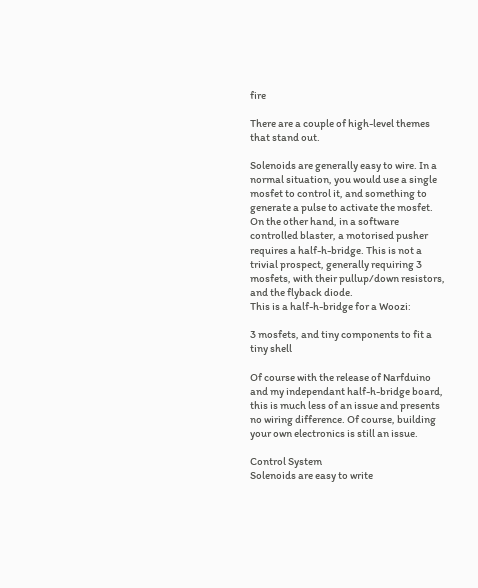fire

There are a couple of high-level themes that stand out.

Solenoids are generally easy to wire. In a normal situation, you would use a single mosfet to control it, and something to generate a pulse to activate the mosfet. On the other hand, in a software controlled blaster, a motorised pusher requires a half-h-bridge. This is not a trivial prospect, generally requiring 3 mosfets, with their pullup/down resistors, and the flyback diode.
This is a half-h-bridge for a Woozi:

3 mosfets, and tiny components to fit a tiny shell

Of course with the release of Narfduino and my independant half-h-bridge board, this is much less of an issue and presents no wiring difference. Of course, building your own electronics is still an issue.

Control System
Solenoids are easy to write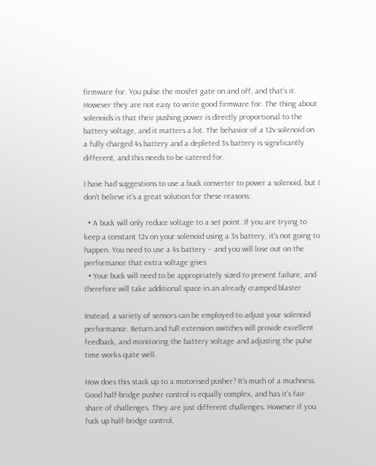firmware for. You pulse the mosfet gate on and off, and that’s it. However they are not easy to write good firmware for. The thing about solenoids is that their pushing power is directly proportional to the battery voltage, and it matters a lot. The behavior of a 12v solenoid on a fully charged 4s battery and a depleted 3s battery is significantly different, and this needs to be catered for.

I have had suggestions to use a buck converter to power a solenoid, but I don’t believe it’s a great solution for these reasons:

  • A buck will only reduce voltage to a set point. If you are trying to keep a constant 12v on your solenoid using a 3s battery, it’s not going to happen. You need to use a 4s battery – and you will lose out on the performance that extra voltage gives
  • Your buck will need to be appropriately sized to prevent failure, and therefore will take additional space in an already cramped blaster

Instead, a variety of sensors can be employed to adjust your solenoid performance. Return and full extension switches will provide excellent feedback, and monitoring the battery voltage and adjusting the pulse time works quite well.

How does this stack up to a motorised pusher? It’s much of a muchness. Good half-bridge pusher control is equally complex, and has it’s fair share of challenges. They are just different challenges. However if you fuck up half-bridge control,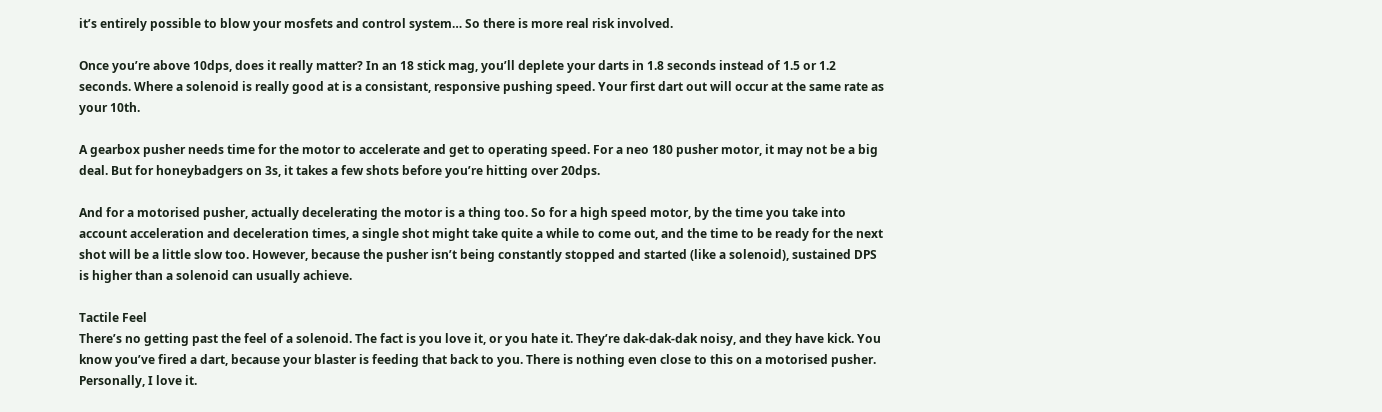it’s entirely possible to blow your mosfets and control system… So there is more real risk involved.

Once you’re above 10dps, does it really matter? In an 18 stick mag, you’ll deplete your darts in 1.8 seconds instead of 1.5 or 1.2 seconds. Where a solenoid is really good at is a consistant, responsive pushing speed. Your first dart out will occur at the same rate as your 10th.

A gearbox pusher needs time for the motor to accelerate and get to operating speed. For a neo 180 pusher motor, it may not be a big deal. But for honeybadgers on 3s, it takes a few shots before you’re hitting over 20dps.

And for a motorised pusher, actually decelerating the motor is a thing too. So for a high speed motor, by the time you take into account acceleration and deceleration times, a single shot might take quite a while to come out, and the time to be ready for the next shot will be a little slow too. However, because the pusher isn’t being constantly stopped and started (like a solenoid), sustained DPS is higher than a solenoid can usually achieve.

Tactile Feel
There’s no getting past the feel of a solenoid. The fact is you love it, or you hate it. They’re dak-dak-dak noisy, and they have kick. You know you’ve fired a dart, because your blaster is feeding that back to you. There is nothing even close to this on a motorised pusher. Personally, I love it.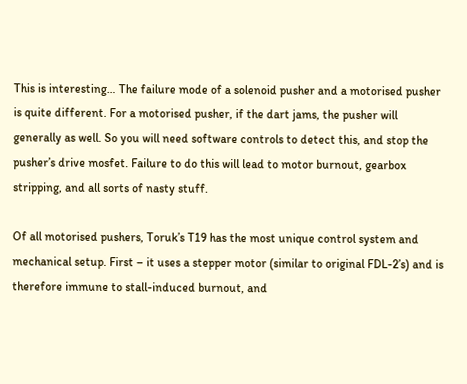This is interesting… The failure mode of a solenoid pusher and a motorised pusher is quite different. For a motorised pusher, if the dart jams, the pusher will generally as well. So you will need software controls to detect this, and stop the pusher’s drive mosfet. Failure to do this will lead to motor burnout, gearbox stripping, and all sorts of nasty stuff.

Of all motorised pushers, Toruk’s T19 has the most unique control system and mechanical setup. First – it uses a stepper motor (similar to original FDL-2’s) and is therefore immune to stall-induced burnout, and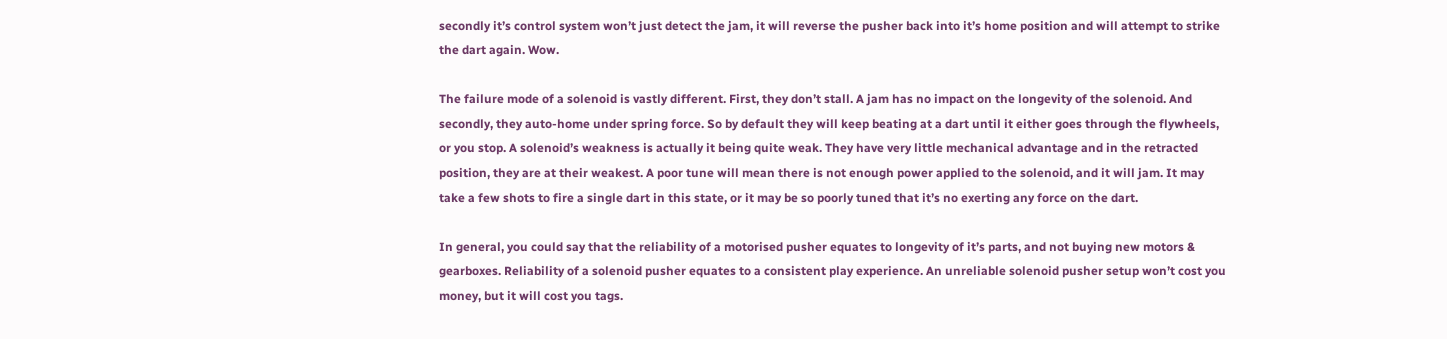secondly it’s control system won’t just detect the jam, it will reverse the pusher back into it’s home position and will attempt to strike the dart again. Wow.

The failure mode of a solenoid is vastly different. First, they don’t stall. A jam has no impact on the longevity of the solenoid. And secondly, they auto-home under spring force. So by default they will keep beating at a dart until it either goes through the flywheels, or you stop. A solenoid’s weakness is actually it being quite weak. They have very little mechanical advantage and in the retracted position, they are at their weakest. A poor tune will mean there is not enough power applied to the solenoid, and it will jam. It may take a few shots to fire a single dart in this state, or it may be so poorly tuned that it’s no exerting any force on the dart.

In general, you could say that the reliability of a motorised pusher equates to longevity of it’s parts, and not buying new motors & gearboxes. Reliability of a solenoid pusher equates to a consistent play experience. An unreliable solenoid pusher setup won’t cost you money, but it will cost you tags.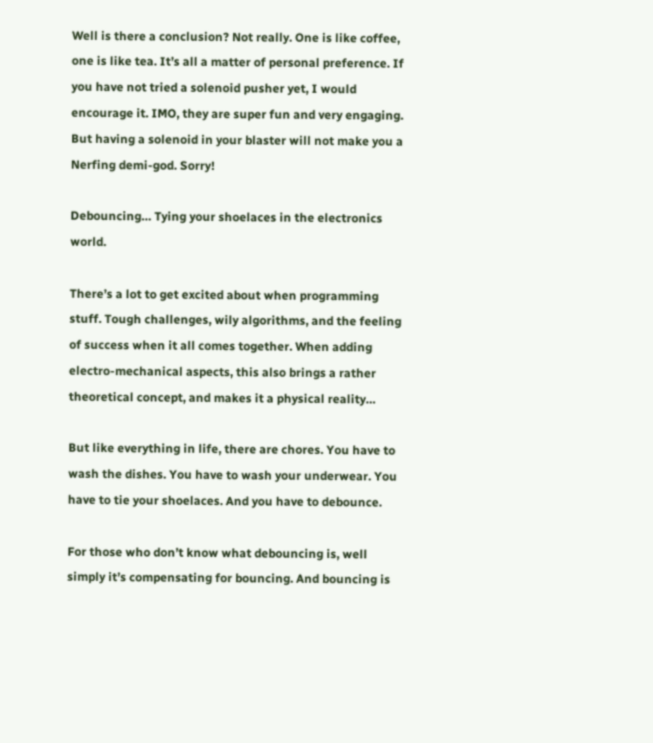Well is there a conclusion? Not really. One is like coffee, one is like tea. It’s all a matter of personal preference. If you have not tried a solenoid pusher yet, I would encourage it. IMO, they are super fun and very engaging. But having a solenoid in your blaster will not make you a Nerfing demi-god. Sorry!

Debouncing… Tying your shoelaces in the electronics world.

There’s a lot to get excited about when programming stuff. Tough challenges, wily algorithms, and the feeling of success when it all comes together. When adding electro-mechanical aspects, this also brings a rather theoretical concept, and makes it a physical reality…

But like everything in life, there are chores. You have to wash the dishes. You have to wash your underwear. You have to tie your shoelaces. And you have to debounce.

For those who don’t know what debouncing is, well simply it’s compensating for bouncing. And bouncing is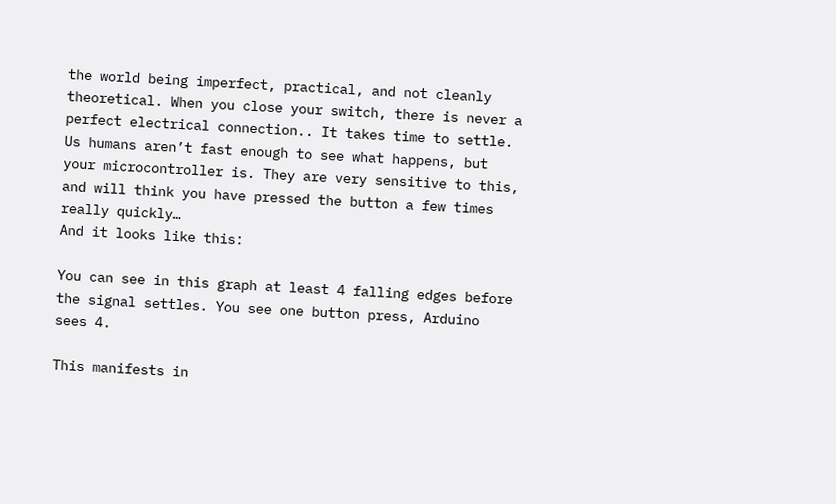the world being imperfect, practical, and not cleanly theoretical. When you close your switch, there is never a perfect electrical connection.. It takes time to settle. Us humans aren’t fast enough to see what happens, but your microcontroller is. They are very sensitive to this, and will think you have pressed the button a few times really quickly…
And it looks like this:

You can see in this graph at least 4 falling edges before the signal settles. You see one button press, Arduino sees 4.

This manifests in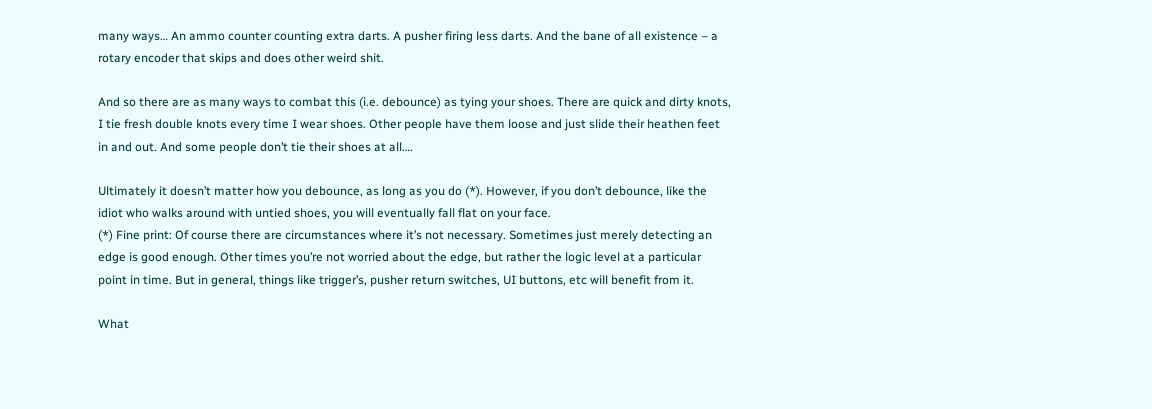many ways… An ammo counter counting extra darts. A pusher firing less darts. And the bane of all existence – a rotary encoder that skips and does other weird shit.

And so there are as many ways to combat this (i.e. debounce) as tying your shoes. There are quick and dirty knots, I tie fresh double knots every time I wear shoes. Other people have them loose and just slide their heathen feet in and out. And some people don’t tie their shoes at all….

Ultimately it doesn’t matter how you debounce, as long as you do (*). However, if you don’t debounce, like the idiot who walks around with untied shoes, you will eventually fall flat on your face.
(*) Fine print: Of course there are circumstances where it’s not necessary. Sometimes just merely detecting an edge is good enough. Other times you’re not worried about the edge, but rather the logic level at a particular point in time. But in general, things like trigger’s, pusher return switches, UI buttons, etc will benefit from it.

What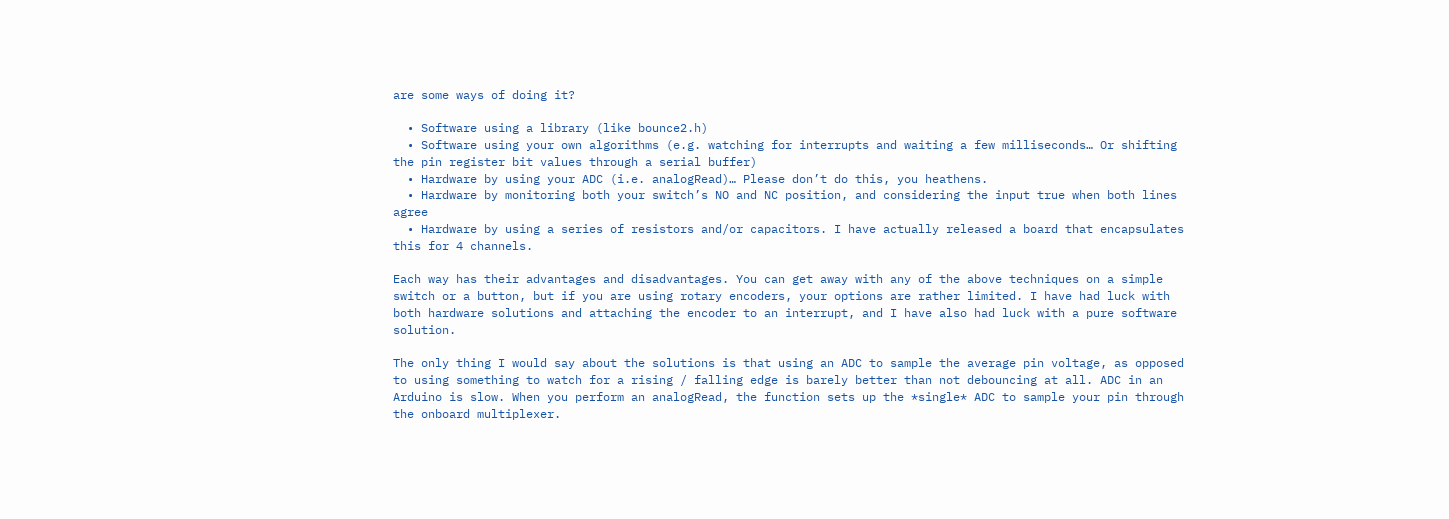are some ways of doing it?

  • Software using a library (like bounce2.h)
  • Software using your own algorithms (e.g. watching for interrupts and waiting a few milliseconds… Or shifting the pin register bit values through a serial buffer)
  • Hardware by using your ADC (i.e. analogRead)… Please don’t do this, you heathens.
  • Hardware by monitoring both your switch’s NO and NC position, and considering the input true when both lines agree
  • Hardware by using a series of resistors and/or capacitors. I have actually released a board that encapsulates this for 4 channels.

Each way has their advantages and disadvantages. You can get away with any of the above techniques on a simple switch or a button, but if you are using rotary encoders, your options are rather limited. I have had luck with both hardware solutions and attaching the encoder to an interrupt, and I have also had luck with a pure software solution.

The only thing I would say about the solutions is that using an ADC to sample the average pin voltage, as opposed to using something to watch for a rising / falling edge is barely better than not debouncing at all. ADC in an Arduino is slow. When you perform an analogRead, the function sets up the *single* ADC to sample your pin through the onboard multiplexer.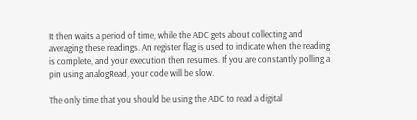It then waits a period of time, while the ADC gets about collecting and averaging these readings. An register flag is used to indicate when the reading is complete, and your execution then resumes. If you are constantly polling a pin using analogRead, your code will be slow.

The only time that you should be using the ADC to read a digital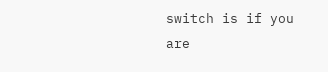switch is if you are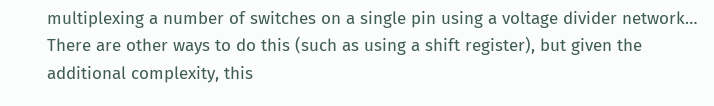multiplexing a number of switches on a single pin using a voltage divider network… There are other ways to do this (such as using a shift register), but given the additional complexity, this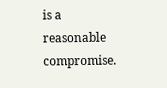is a reasonable compromise.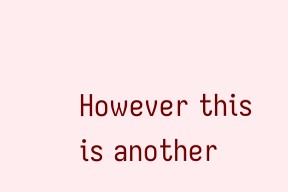However this is another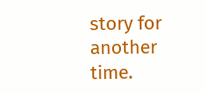story for another time.